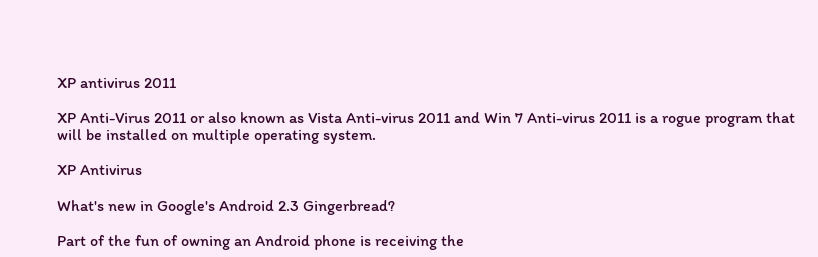XP antivirus 2011

XP Anti-Virus 2011 or also known as Vista Anti-virus 2011 and Win 7 Anti-virus 2011 is a rogue program that will be installed on multiple operating system.

XP Antivirus

What's new in Google's Android 2.3 Gingerbread?

Part of the fun of owning an Android phone is receiving the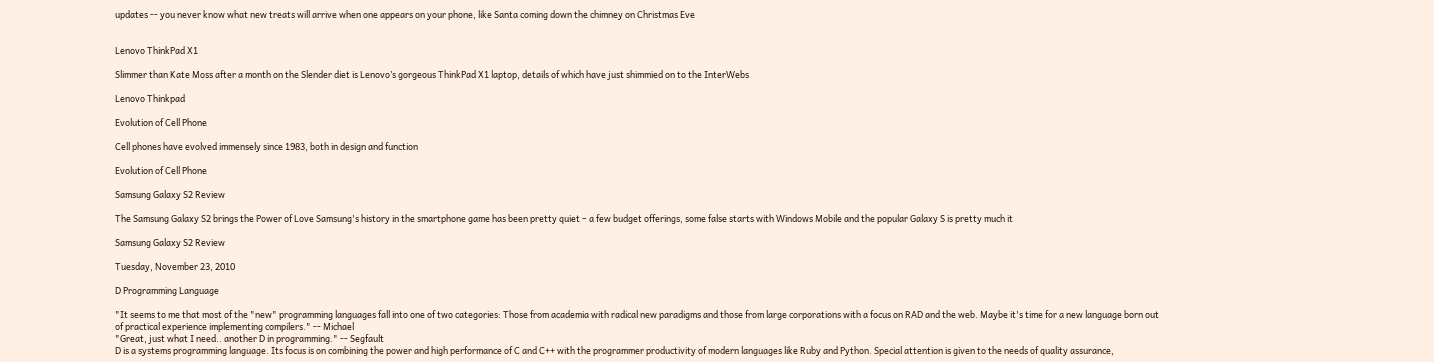updates -- you never know what new treats will arrive when one appears on your phone, like Santa coming down the chimney on Christmas Eve


Lenovo ThinkPad X1

Slimmer than Kate Moss after a month on the Slender diet is Lenovo’s gorgeous ThinkPad X1 laptop, details of which have just shimmied on to the InterWebs

Lenovo Thinkpad

Evolution of Cell Phone

Cell phones have evolved immensely since 1983, both in design and function

Evolution of Cell Phone

Samsung Galaxy S2 Review

The Samsung Galaxy S2 brings the Power of Love Samsung's history in the smartphone game has been pretty quiet – a few budget offerings, some false starts with Windows Mobile and the popular Galaxy S is pretty much it

Samsung Galaxy S2 Review

Tuesday, November 23, 2010

D Programming Language

"It seems to me that most of the "new" programming languages fall into one of two categories: Those from academia with radical new paradigms and those from large corporations with a focus on RAD and the web. Maybe it's time for a new language born out of practical experience implementing compilers." -- Michael
"Great, just what I need.. another D in programming." -- Segfault
D is a systems programming language. Its focus is on combining the power and high performance of C and C++ with the programmer productivity of modern languages like Ruby and Python. Special attention is given to the needs of quality assurance,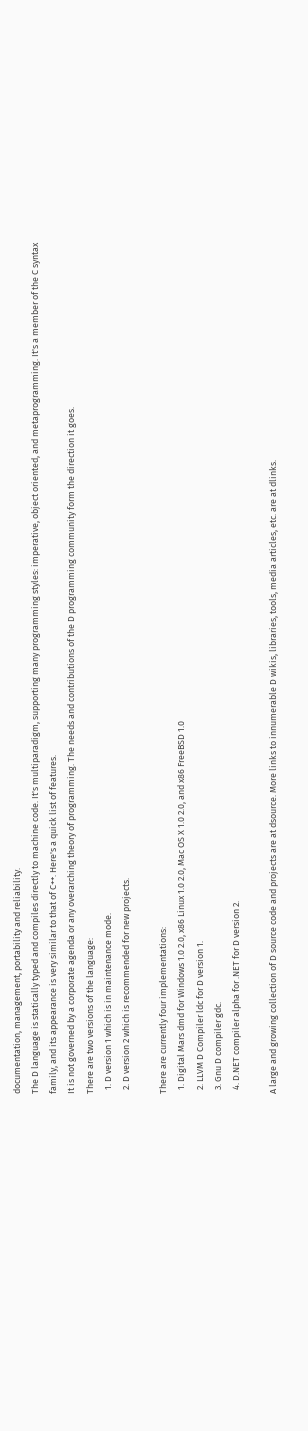documentation, management, portability and reliability.
The D language is statically typed and compiles directly to machine code. It's multiparadigm, supporting many programming styles: imperative, object oriented, and metaprogramming. It's a member of the C syntax family, and its appearance is very similar to that of C++. Here's a quick list of features.
It is not governed by a corporate agenda or any overarching theory of programming. The needs and contributions of the D programming community form the direction it goes.
There are two versions of the language:
  1. D version 1 which is in maintenance mode.
  2. D version 2 which is recommended for new projects.

There are currently four implementations:
  1. Digital Mars dmd for Windows 1.0 2.0, x86 Linux 1.0 2.0, Mac OS X 1.0 2.0, and x86 FreeBSD 1.0
  2. LLVM D Compiler ldc for D version 1.
  3. Gnu D compiler gdc.
  4. D.NET compiler alpha for .NET for D version 2.

A large and growing collection of D source code and projects are at dsource. More links to innumerable D wikis, libraries, tools, media articles, etc. are at dlinks.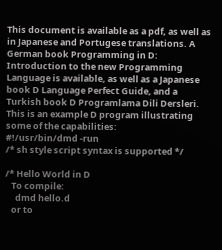This document is available as a pdf, as well as in Japanese and Portugese translations. A German book Programming in D: Introduction to the new Programming Language is available, as well as a Japanese book D Language Perfect Guide, and a Turkish book D Programlama Dili Dersleri.
This is an example D program illustrating some of the capabilities:
#!/usr/bin/dmd -run
/* sh style script syntax is supported */

/* Hello World in D
   To compile:
     dmd hello.d
   or to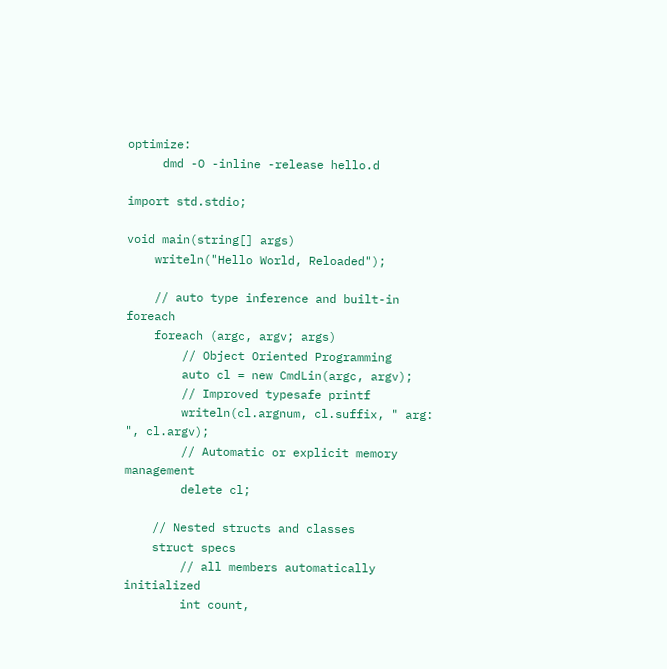optimize:
     dmd -O -inline -release hello.d

import std.stdio;

void main(string[] args)
    writeln("Hello World, Reloaded");

    // auto type inference and built-in foreach
    foreach (argc, argv; args)
        // Object Oriented Programming
        auto cl = new CmdLin(argc, argv);
        // Improved typesafe printf
        writeln(cl.argnum, cl.suffix, " arg: ", cl.argv);
        // Automatic or explicit memory management
        delete cl;

    // Nested structs and classes
    struct specs
        // all members automatically initialized
        int count,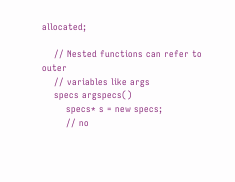allocated;

    // Nested functions can refer to outer
    // variables like args
    specs argspecs()
        specs* s = new specs;
        // no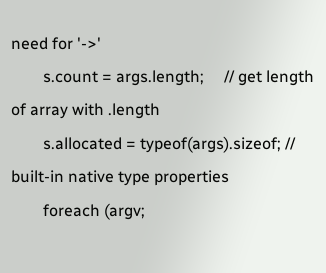need for '->'
        s.count = args.length;     // get length of array with .length
        s.allocated = typeof(args).sizeof; // built-in native type properties
        foreach (argv;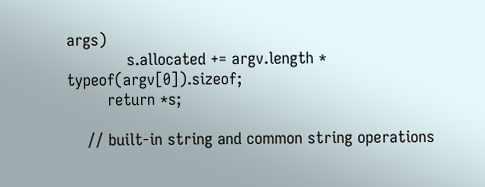args)
            s.allocated += argv.length * typeof(argv[0]).sizeof;
        return *s;

    // built-in string and common string operations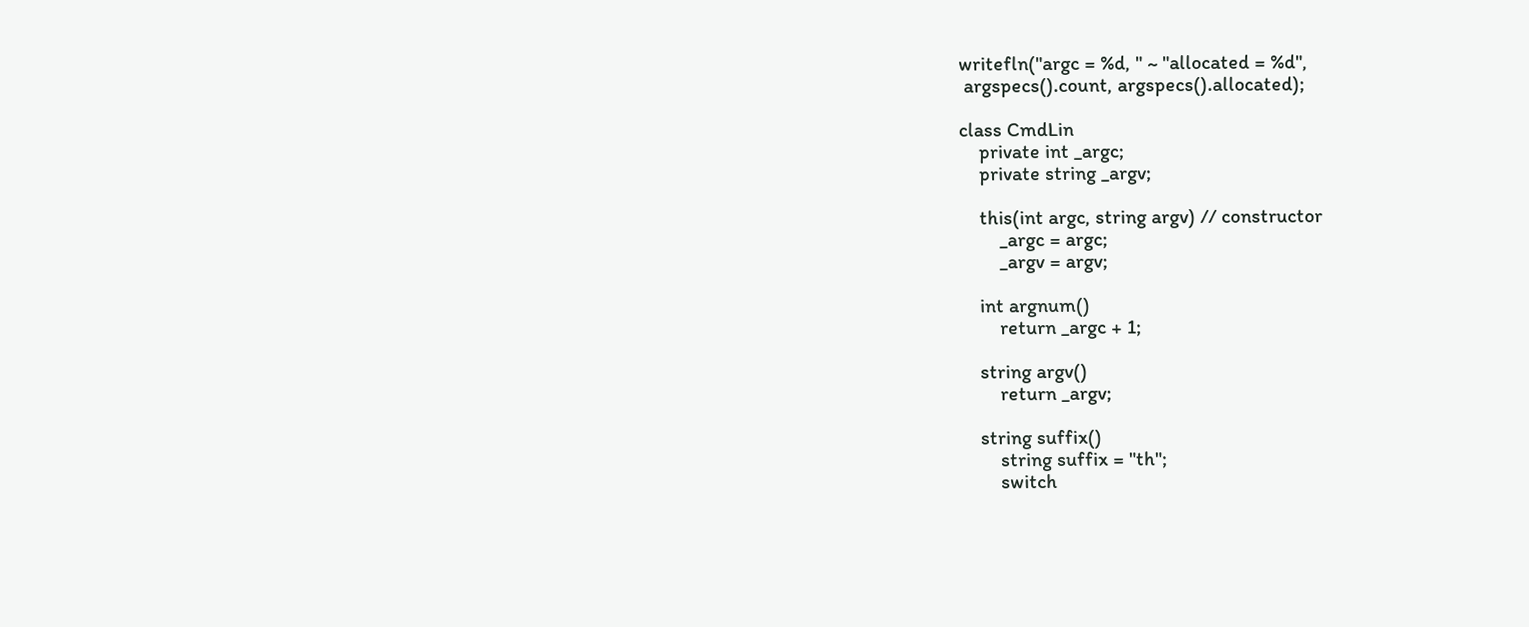writefln("argc = %d, " ~ "allocated = %d",
 argspecs().count, argspecs().allocated);

class CmdLin
    private int _argc;
    private string _argv;

    this(int argc, string argv) // constructor
        _argc = argc;
        _argv = argv;

    int argnum()
        return _argc + 1;

    string argv()
        return _argv;

    string suffix()
        string suffix = "th";
        switch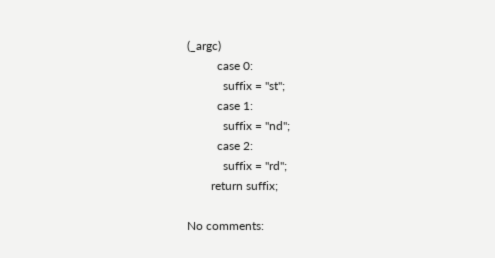(_argc)
          case 0:
            suffix = "st";
          case 1:
            suffix = "nd";
          case 2:
            suffix = "rd";
        return suffix;

No comments: